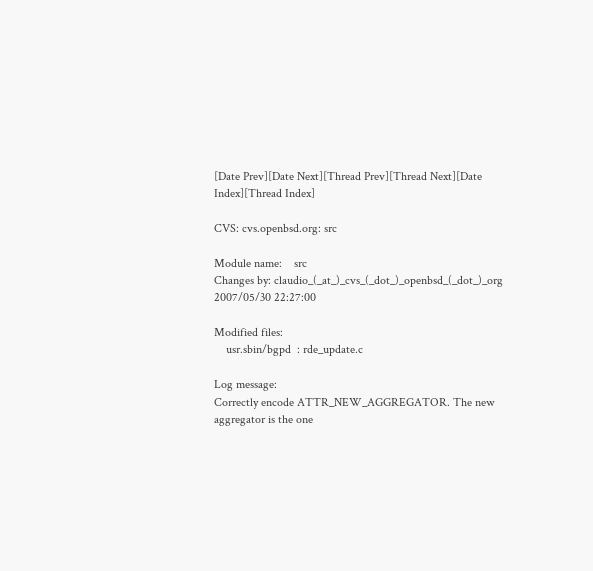[Date Prev][Date Next][Thread Prev][Thread Next][Date Index][Thread Index]

CVS: cvs.openbsd.org: src

Module name:    src
Changes by: claudio_(_at_)_cvs_(_dot_)_openbsd_(_dot_)_org  2007/05/30 22:27:00

Modified files:
    usr.sbin/bgpd  : rde_update.c

Log message:
Correctly encode ATTR_NEW_AGGREGATOR. The new aggregator is the one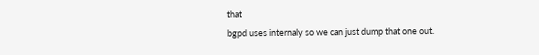that
bgpd uses internaly so we can just dump that one out.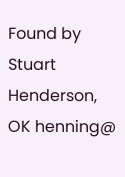Found by Stuart Henderson, OK henning@